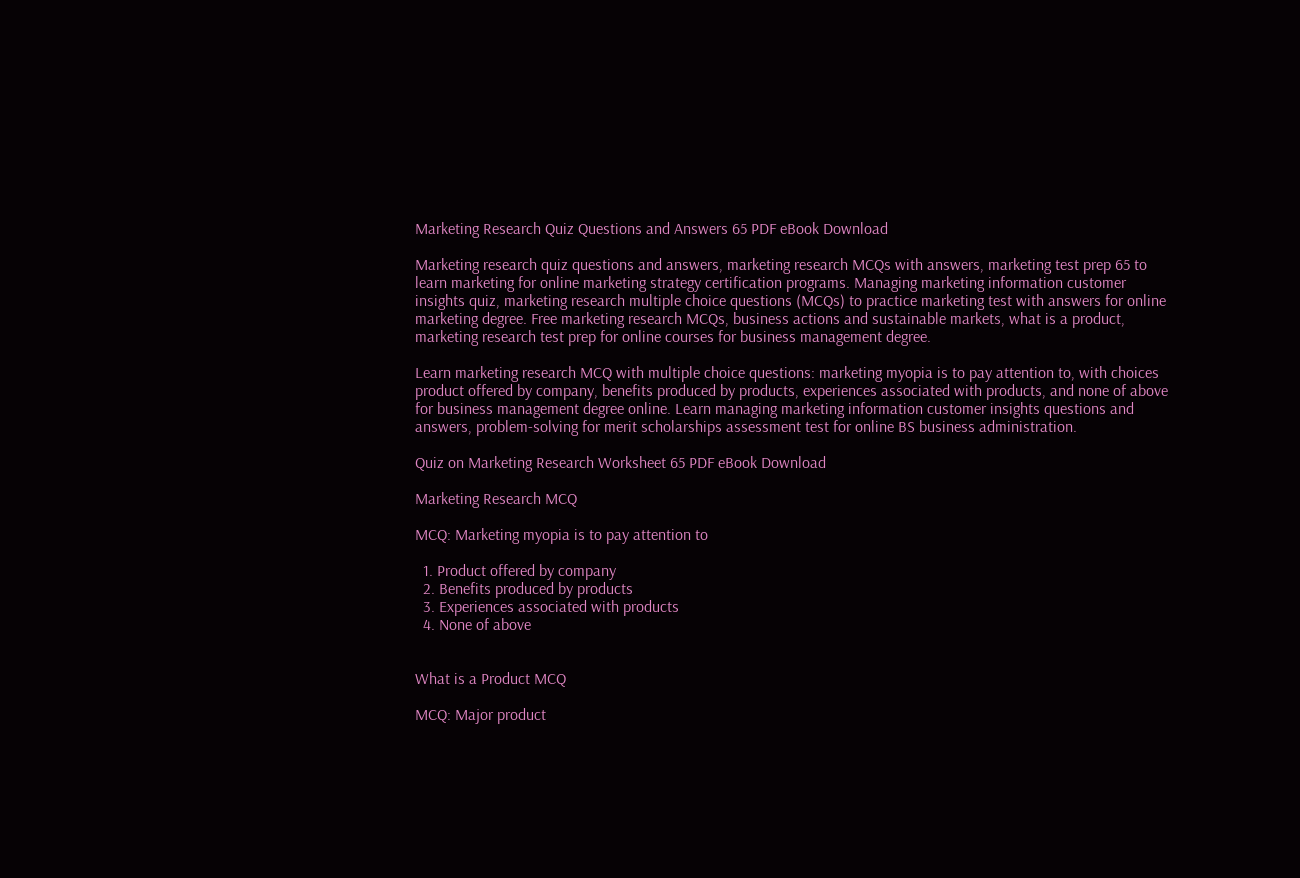Marketing Research Quiz Questions and Answers 65 PDF eBook Download

Marketing research quiz questions and answers, marketing research MCQs with answers, marketing test prep 65 to learn marketing for online marketing strategy certification programs. Managing marketing information customer insights quiz, marketing research multiple choice questions (MCQs) to practice marketing test with answers for online marketing degree. Free marketing research MCQs, business actions and sustainable markets, what is a product, marketing research test prep for online courses for business management degree.

Learn marketing research MCQ with multiple choice questions: marketing myopia is to pay attention to, with choices product offered by company, benefits produced by products, experiences associated with products, and none of above for business management degree online. Learn managing marketing information customer insights questions and answers, problem-solving for merit scholarships assessment test for online BS business administration.

Quiz on Marketing Research Worksheet 65 PDF eBook Download

Marketing Research MCQ

MCQ: Marketing myopia is to pay attention to

  1. Product offered by company
  2. Benefits produced by products
  3. Experiences associated with products
  4. None of above


What is a Product MCQ

MCQ: Major product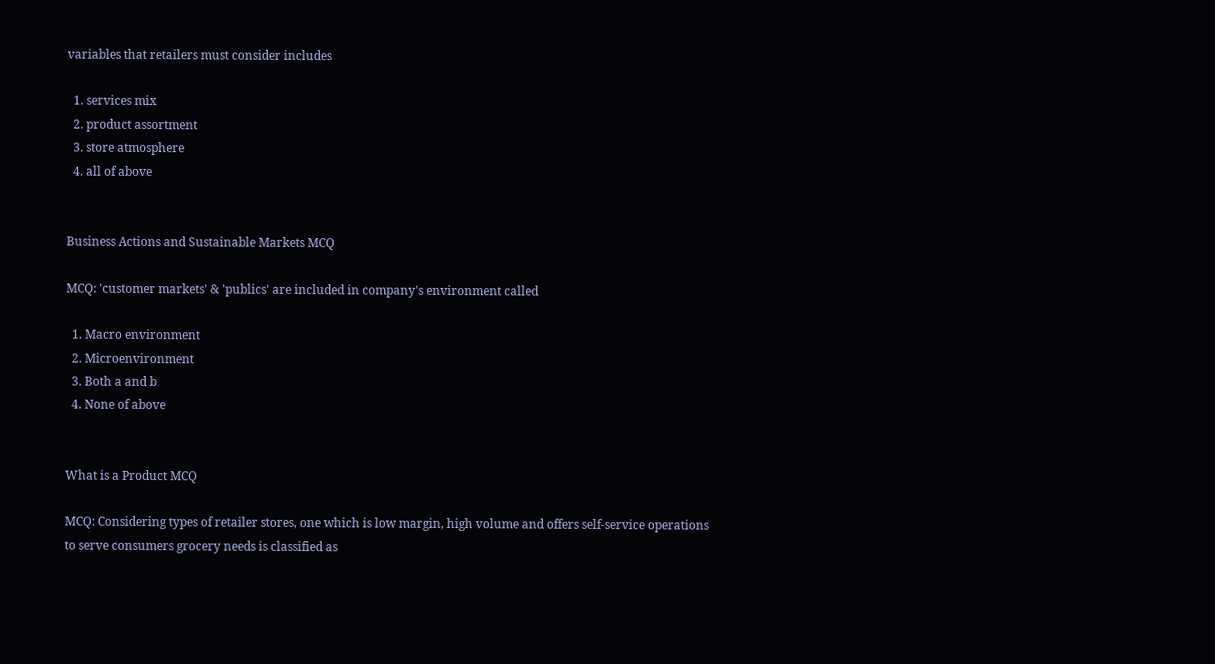variables that retailers must consider includes

  1. services mix
  2. product assortment
  3. store atmosphere
  4. all of above


Business Actions and Sustainable Markets MCQ

MCQ: 'customer markets' & 'publics' are included in company's environment called

  1. Macro environment
  2. Microenvironment
  3. Both a and b
  4. None of above


What is a Product MCQ

MCQ: Considering types of retailer stores, one which is low margin, high volume and offers self-service operations to serve consumers grocery needs is classified as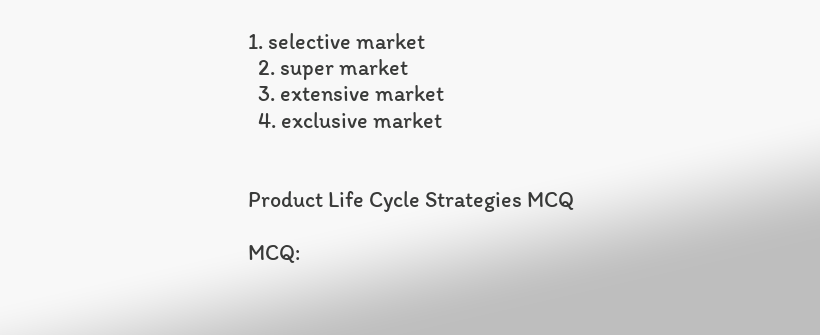1. selective market
  2. super market
  3. extensive market
  4. exclusive market


Product Life Cycle Strategies MCQ

MCQ: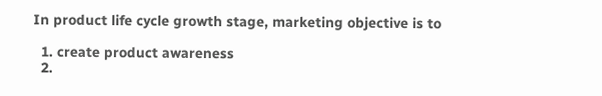In product life cycle growth stage, marketing objective is to

  1. create product awareness
  2.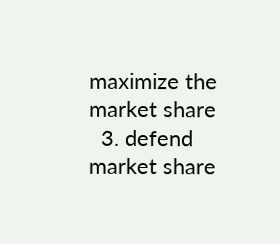maximize the market share
  3. defend market share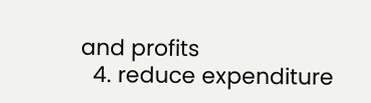and profits
  4. reduce expenditure